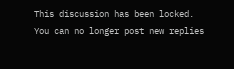This discussion has been locked.
You can no longer post new replies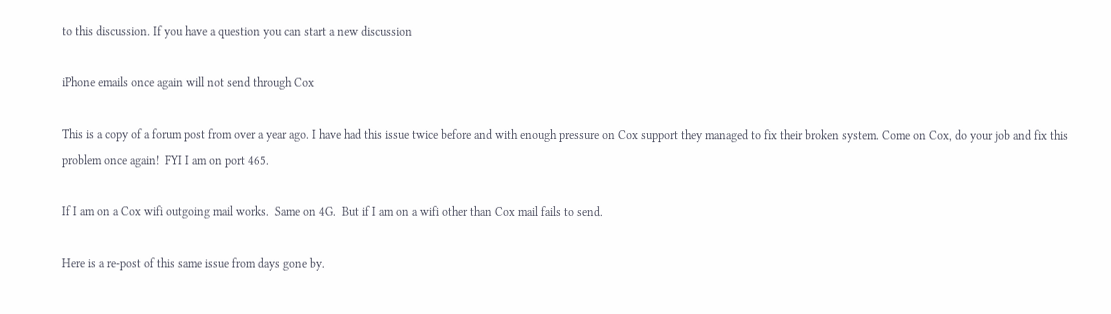to this discussion. If you have a question you can start a new discussion

iPhone emails once again will not send through Cox

This is a copy of a forum post from over a year ago. I have had this issue twice before and with enough pressure on Cox support they managed to fix their broken system. Come on Cox, do your job and fix this problem once again!  FYI I am on port 465.

If I am on a Cox wifi outgoing mail works.  Same on 4G.  But if I am on a wifi other than Cox mail fails to send.

Here is a re-post of this same issue from days gone by.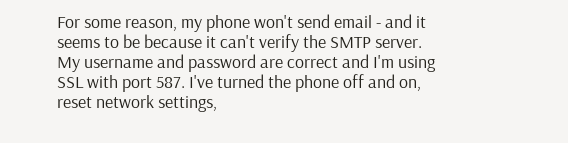For some reason, my phone won't send email - and it seems to be because it can't verify the SMTP server. My username and password are correct and I'm using SSL with port 587. I've turned the phone off and on, reset network settings,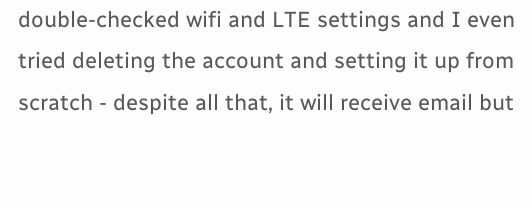double-checked wifi and LTE settings and I even tried deleting the account and setting it up from scratch - despite all that, it will receive email but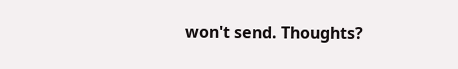won't send. Thoughts?